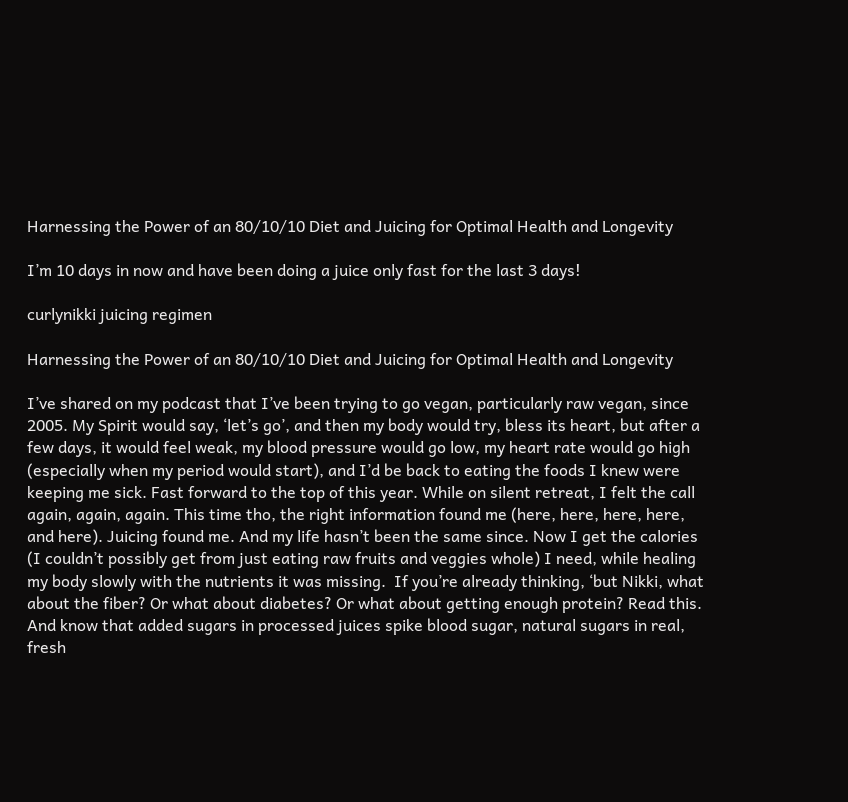Harnessing the Power of an 80/10/10 Diet and Juicing for Optimal Health and Longevity

I’m 10 days in now and have been doing a juice only fast for the last 3 days!

curlynikki juicing regimen

Harnessing the Power of an 80/10/10 Diet and Juicing for Optimal Health and Longevity

I’ve shared on my podcast that I’ve been trying to go vegan, particularly raw vegan, since 2005. My Spirit would say, ‘let’s go’, and then my body would try, bless its heart, but after a few days, it would feel weak, my blood pressure would go low, my heart rate would go high (especially when my period would start), and I’d be back to eating the foods I knew were keeping me sick. Fast forward to the top of this year. While on silent retreat, I felt the call again, again, again. This time tho, the right information found me (here, here, here, here, and here). Juicing found me. And my life hasn’t been the same since. Now I get the calories (I couldn’t possibly get from just eating raw fruits and veggies whole) I need, while healing my body slowly with the nutrients it was missing.  If you’re already thinking, ‘but Nikki, what about the fiber? Or what about diabetes? Or what about getting enough protein? Read this. And know that added sugars in processed juices spike blood sugar, natural sugars in real, fresh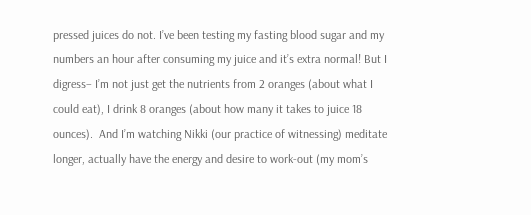pressed juices do not. I’ve been testing my fasting blood sugar and my numbers an hour after consuming my juice and it’s extra normal! But I digress– I’m not just get the nutrients from 2 oranges (about what I could eat), I drink 8 oranges (about how many it takes to juice 18 ounces).  And I’m watching Nikki (our practice of witnessing) meditate longer, actually have the energy and desire to work-out (my mom’s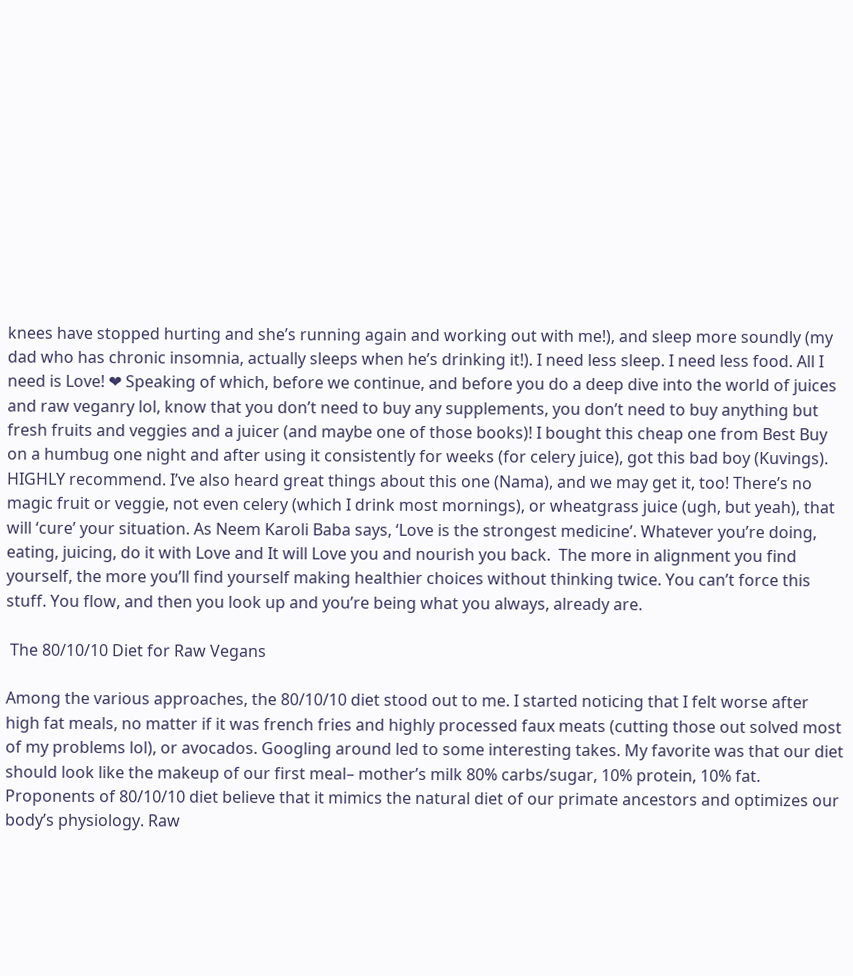knees have stopped hurting and she’s running again and working out with me!), and sleep more soundly (my dad who has chronic insomnia, actually sleeps when he’s drinking it!). I need less sleep. I need less food. All I need is Love! ❤ Speaking of which, before we continue, and before you do a deep dive into the world of juices and raw veganry lol, know that you don’t need to buy any supplements, you don’t need to buy anything but fresh fruits and veggies and a juicer (and maybe one of those books)! I bought this cheap one from Best Buy on a humbug one night and after using it consistently for weeks (for celery juice), got this bad boy (Kuvings). HIGHLY recommend. I’ve also heard great things about this one (Nama), and we may get it, too! There’s no magic fruit or veggie, not even celery (which I drink most mornings), or wheatgrass juice (ugh, but yeah), that will ‘cure’ your situation. As Neem Karoli Baba says, ‘Love is the strongest medicine’. Whatever you’re doing, eating, juicing, do it with Love and It will Love you and nourish you back.  The more in alignment you find yourself, the more you’ll find yourself making healthier choices without thinking twice. You can’t force this stuff. You flow, and then you look up and you’re being what you always, already are.

 The 80/10/10 Diet for Raw Vegans

Among the various approaches, the 80/10/10 diet stood out to me. I started noticing that I felt worse after high fat meals, no matter if it was french fries and highly processed faux meats (cutting those out solved most of my problems lol), or avocados. Googling around led to some interesting takes. My favorite was that our diet should look like the makeup of our first meal– mother’s milk 80% carbs/sugar, 10% protein, 10% fat. Proponents of 80/10/10 diet believe that it mimics the natural diet of our primate ancestors and optimizes our body’s physiology. Raw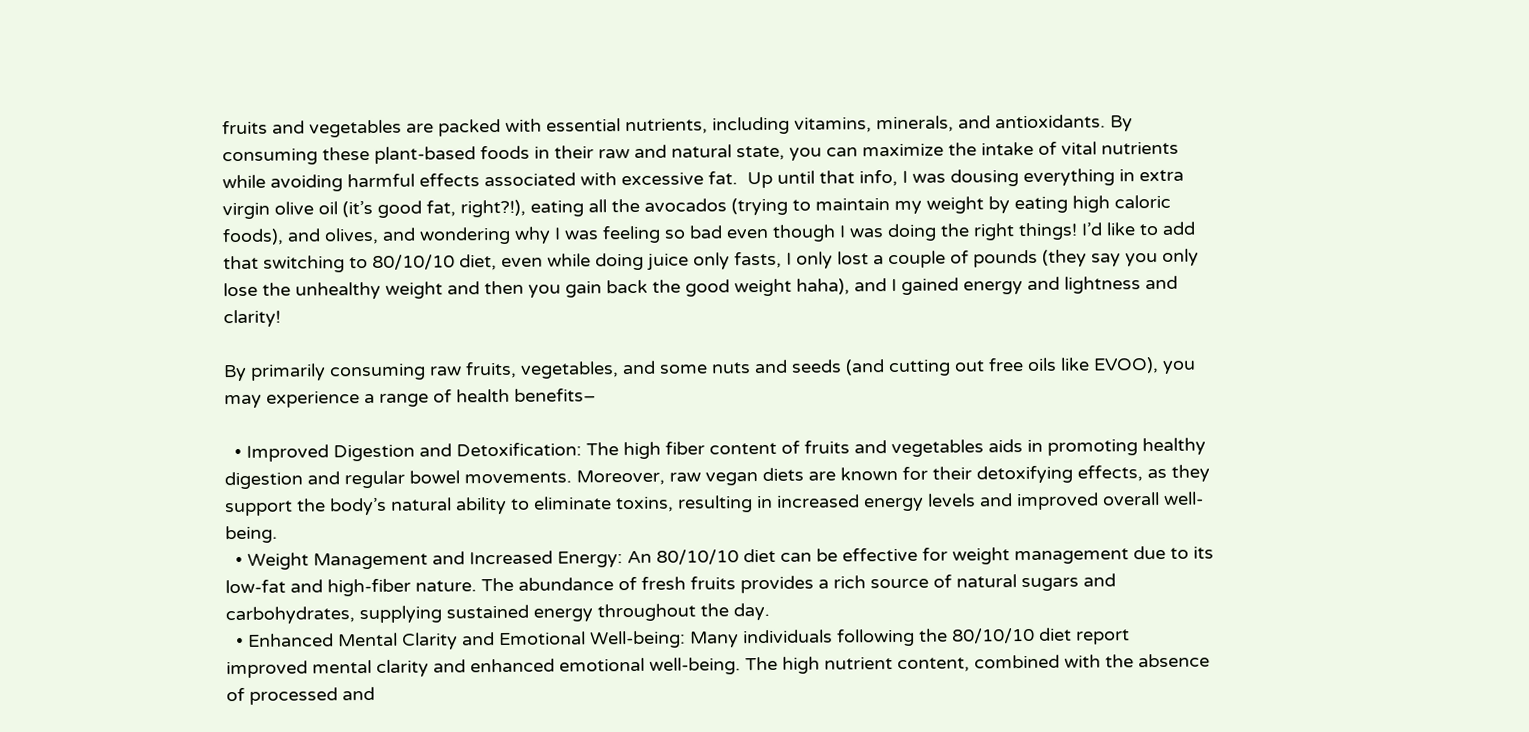fruits and vegetables are packed with essential nutrients, including vitamins, minerals, and antioxidants. By consuming these plant-based foods in their raw and natural state, you can maximize the intake of vital nutrients while avoiding harmful effects associated with excessive fat.  Up until that info, I was dousing everything in extra virgin olive oil (it’s good fat, right?!), eating all the avocados (trying to maintain my weight by eating high caloric foods), and olives, and wondering why I was feeling so bad even though I was doing the right things! I’d like to add that switching to 80/10/10 diet, even while doing juice only fasts, I only lost a couple of pounds (they say you only lose the unhealthy weight and then you gain back the good weight haha), and I gained energy and lightness and clarity!

By primarily consuming raw fruits, vegetables, and some nuts and seeds (and cutting out free oils like EVOO), you may experience a range of health benefits–

  • Improved Digestion and Detoxification: The high fiber content of fruits and vegetables aids in promoting healthy digestion and regular bowel movements. Moreover, raw vegan diets are known for their detoxifying effects, as they support the body’s natural ability to eliminate toxins, resulting in increased energy levels and improved overall well-being.
  • Weight Management and Increased Energy: An 80/10/10 diet can be effective for weight management due to its low-fat and high-fiber nature. The abundance of fresh fruits provides a rich source of natural sugars and carbohydrates, supplying sustained energy throughout the day.
  • Enhanced Mental Clarity and Emotional Well-being: Many individuals following the 80/10/10 diet report improved mental clarity and enhanced emotional well-being. The high nutrient content, combined with the absence of processed and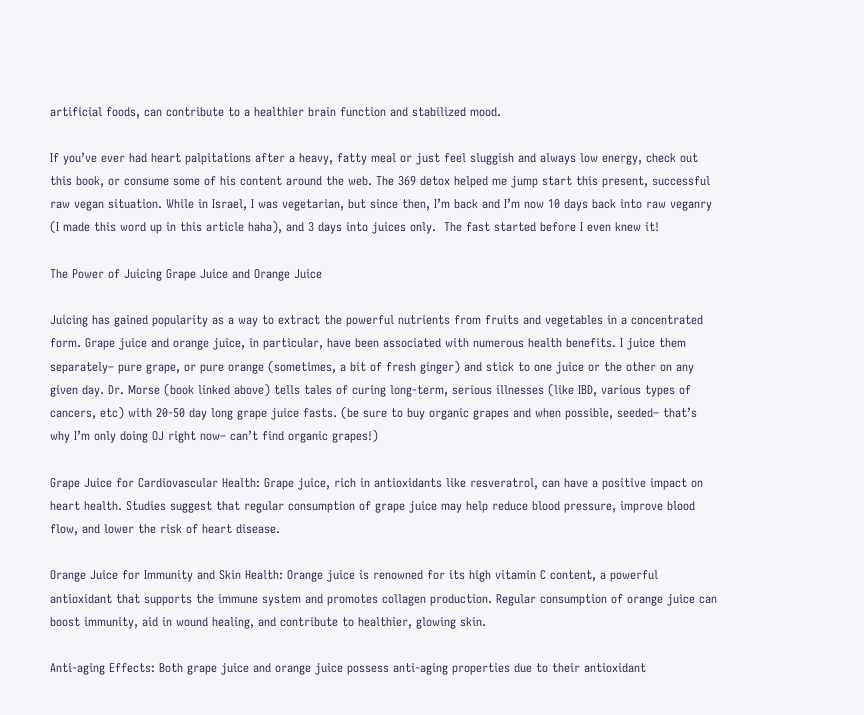artificial foods, can contribute to a healthier brain function and stabilized mood.

If you’ve ever had heart palpitations after a heavy, fatty meal or just feel sluggish and always low energy, check out this book, or consume some of his content around the web. The 369 detox helped me jump start this present, successful raw vegan situation. While in Israel, I was vegetarian, but since then, I’m back and I’m now 10 days back into raw veganry (I made this word up in this article haha), and 3 days into juices only.  The fast started before I even knew it!

The Power of Juicing Grape Juice and Orange Juice

Juicing has gained popularity as a way to extract the powerful nutrients from fruits and vegetables in a concentrated form. Grape juice and orange juice, in particular, have been associated with numerous health benefits. I juice them separately– pure grape, or pure orange (sometimes, a bit of fresh ginger) and stick to one juice or the other on any given day. Dr. Morse (book linked above) tells tales of curing long-term, serious illnesses (like IBD, various types of cancers, etc) with 20-50 day long grape juice fasts. (be sure to buy organic grapes and when possible, seeded– that’s why I’m only doing OJ right now– can’t find organic grapes!)

Grape Juice for Cardiovascular Health: Grape juice, rich in antioxidants like resveratrol, can have a positive impact on heart health. Studies suggest that regular consumption of grape juice may help reduce blood pressure, improve blood flow, and lower the risk of heart disease.

Orange Juice for Immunity and Skin Health: Orange juice is renowned for its high vitamin C content, a powerful antioxidant that supports the immune system and promotes collagen production. Regular consumption of orange juice can boost immunity, aid in wound healing, and contribute to healthier, glowing skin.

Anti-aging Effects: Both grape juice and orange juice possess anti-aging properties due to their antioxidant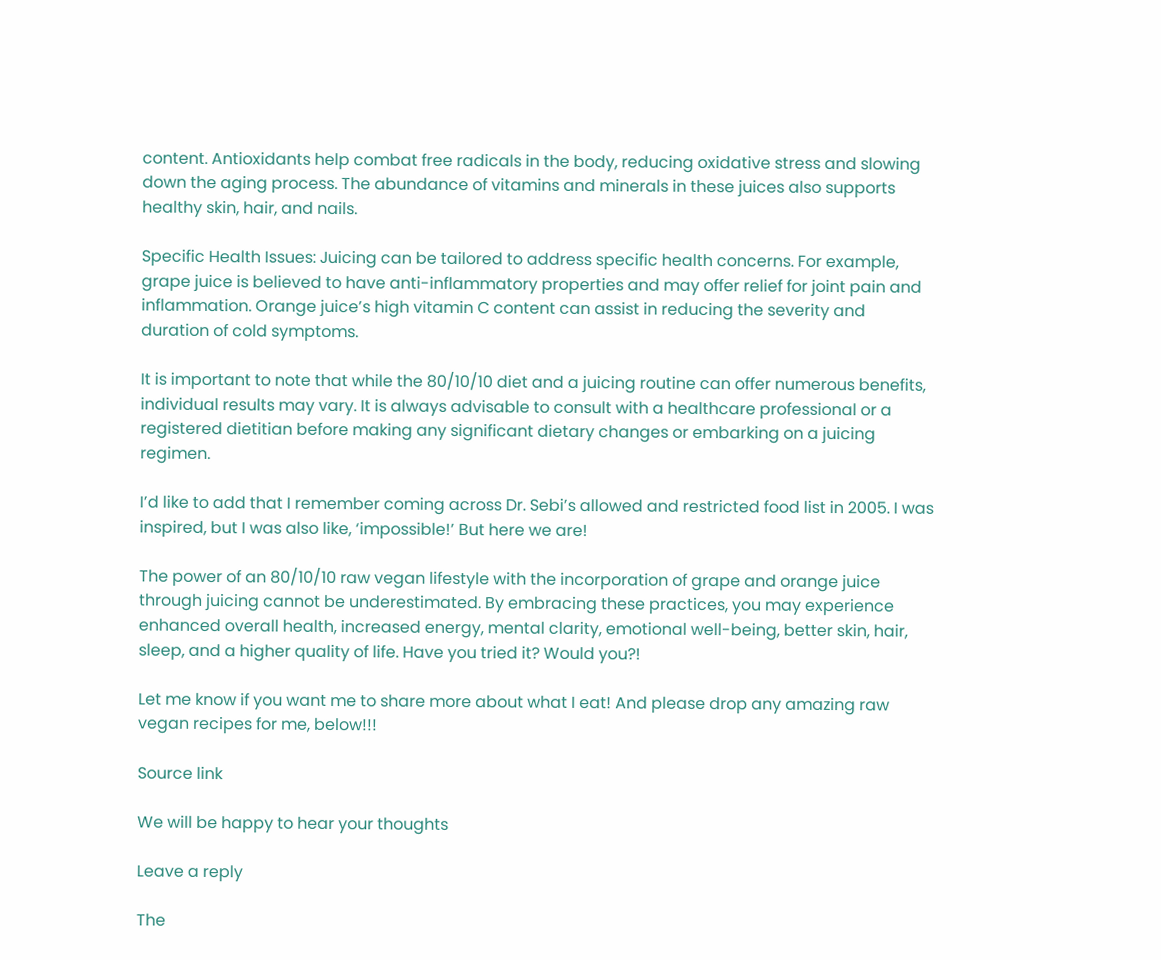content. Antioxidants help combat free radicals in the body, reducing oxidative stress and slowing down the aging process. The abundance of vitamins and minerals in these juices also supports healthy skin, hair, and nails.

Specific Health Issues: Juicing can be tailored to address specific health concerns. For example, grape juice is believed to have anti-inflammatory properties and may offer relief for joint pain and inflammation. Orange juice’s high vitamin C content can assist in reducing the severity and duration of cold symptoms.

It is important to note that while the 80/10/10 diet and a juicing routine can offer numerous benefits, individual results may vary. It is always advisable to consult with a healthcare professional or a registered dietitian before making any significant dietary changes or embarking on a juicing regimen.

I’d like to add that I remember coming across Dr. Sebi’s allowed and restricted food list in 2005. I was inspired, but I was also like, ‘impossible!’ But here we are!

The power of an 80/10/10 raw vegan lifestyle with the incorporation of grape and orange juice through juicing cannot be underestimated. By embracing these practices, you may experience enhanced overall health, increased energy, mental clarity, emotional well-being, better skin, hair, sleep, and a higher quality of life. Have you tried it? Would you?!

Let me know if you want me to share more about what I eat! And please drop any amazing raw vegan recipes for me, below!!!

Source link

We will be happy to hear your thoughts

Leave a reply

The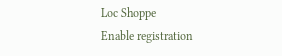Loc Shoppe
Enable registration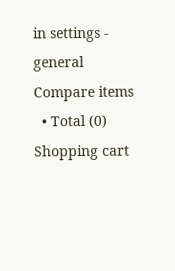in settings - general
Compare items
  • Total (0)
Shopping cart